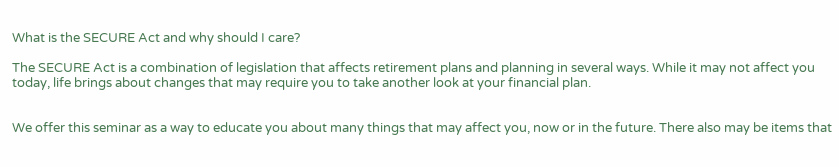What is the SECURE Act and why should I care?

The SECURE Act is a combination of legislation that affects retirement plans and planning in several ways. While it may not affect you today, life brings about changes that may require you to take another look at your financial plan.


We offer this seminar as a way to educate you about many things that may affect you, now or in the future. There also may be items that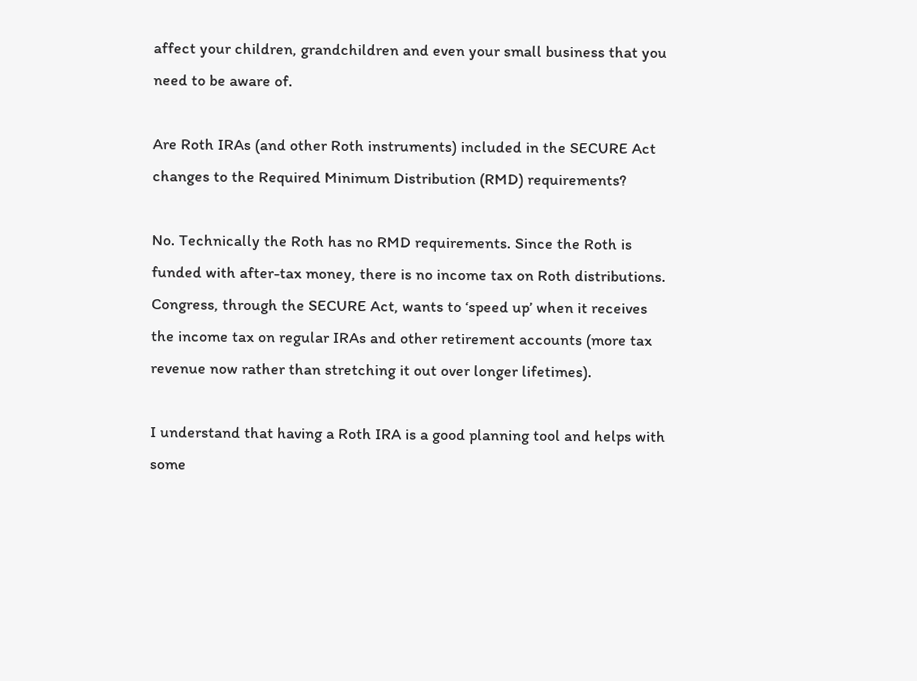affect your children, grandchildren and even your small business that you need to be aware of.

Are Roth IRAs (and other Roth instruments) included in the SECURE Act changes to the Required Minimum Distribution (RMD) requirements?

No. Technically the Roth has no RMD requirements. Since the Roth is funded with after-tax money, there is no income tax on Roth distributions. Congress, through the SECURE Act, wants to ‘speed up’ when it receives the income tax on regular IRAs and other retirement accounts (more tax revenue now rather than stretching it out over longer lifetimes).

I understand that having a Roth IRA is a good planning tool and helps with some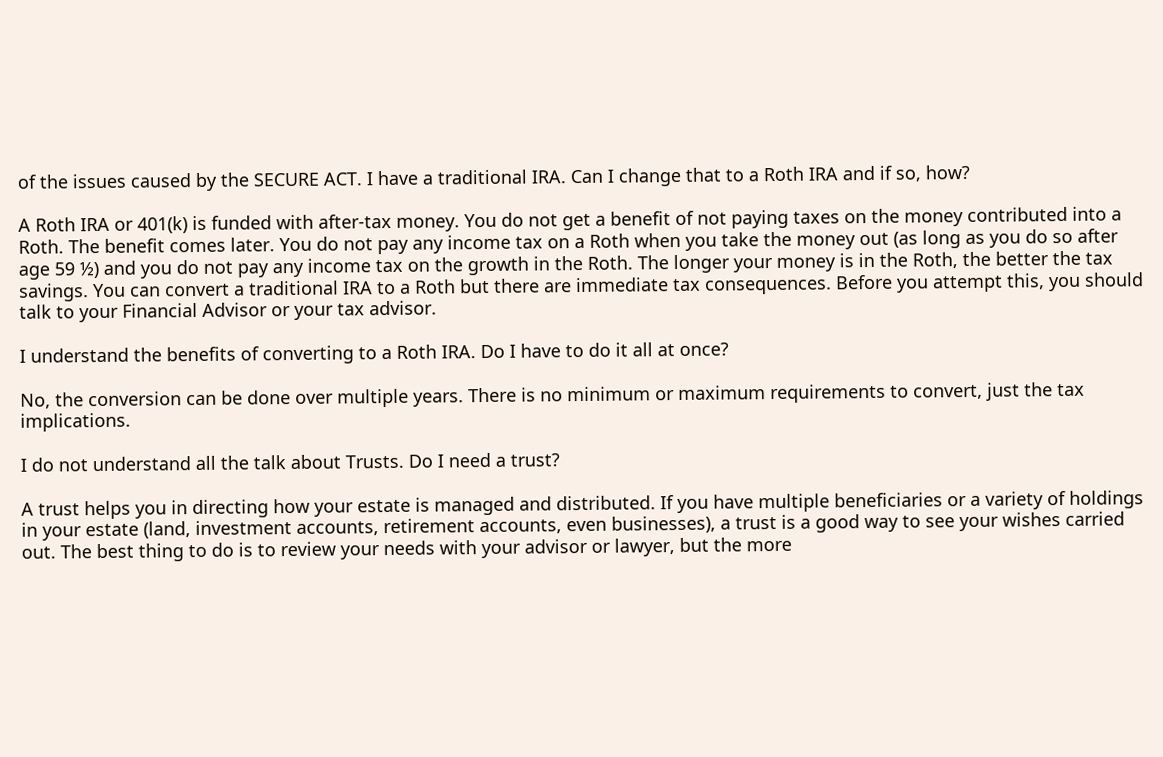of the issues caused by the SECURE ACT. I have a traditional IRA. Can I change that to a Roth IRA and if so, how?

A Roth IRA or 401(k) is funded with after-tax money. You do not get a benefit of not paying taxes on the money contributed into a Roth. The benefit comes later. You do not pay any income tax on a Roth when you take the money out (as long as you do so after age 59 ½) and you do not pay any income tax on the growth in the Roth. The longer your money is in the Roth, the better the tax savings. You can convert a traditional IRA to a Roth but there are immediate tax consequences. Before you attempt this, you should talk to your Financial Advisor or your tax advisor.

I understand the benefits of converting to a Roth IRA. Do I have to do it all at once?

No, the conversion can be done over multiple years. There is no minimum or maximum requirements to convert, just the tax implications.

I do not understand all the talk about Trusts. Do I need a trust?

A trust helps you in directing how your estate is managed and distributed. If you have multiple beneficiaries or a variety of holdings in your estate (land, investment accounts, retirement accounts, even businesses), a trust is a good way to see your wishes carried out. The best thing to do is to review your needs with your advisor or lawyer, but the more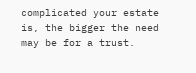complicated your estate is, the bigger the need may be for a trust.